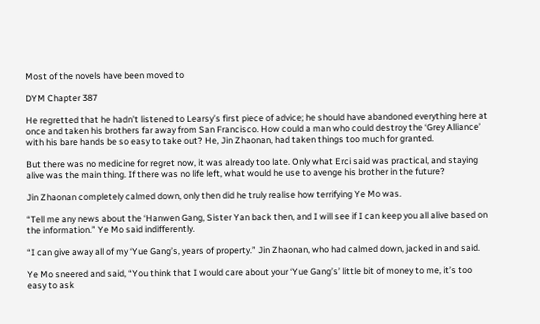Most of the novels have been moved to

DYM Chapter 387

He regretted that he hadn’t listened to Learsy’s first piece of advice; he should have abandoned everything here at once and taken his brothers far away from San Francisco. How could a man who could destroy the ‘Grey Alliance’ with his bare hands be so easy to take out? He, Jin Zhaonan, had taken things too much for granted.

But there was no medicine for regret now, it was already too late. Only what Erci said was practical, and staying alive was the main thing. If there was no life left, what would he use to avenge his brother in the future?

Jin Zhaonan completely calmed down, only then did he truly realise how terrifying Ye Mo was.

“Tell me any news about the ‘Hanwen Gang, Sister Yan back then, and I will see if I can keep you all alive based on the information.” Ye Mo said indifferently.

“I can give away all of my ‘Yue Gang’s, years of property.” Jin Zhaonan, who had calmed down, jacked in and said.

Ye Mo sneered and said, “You think that I would care about your ‘Yue Gang’s’ little bit of money to me, it’s too easy to ask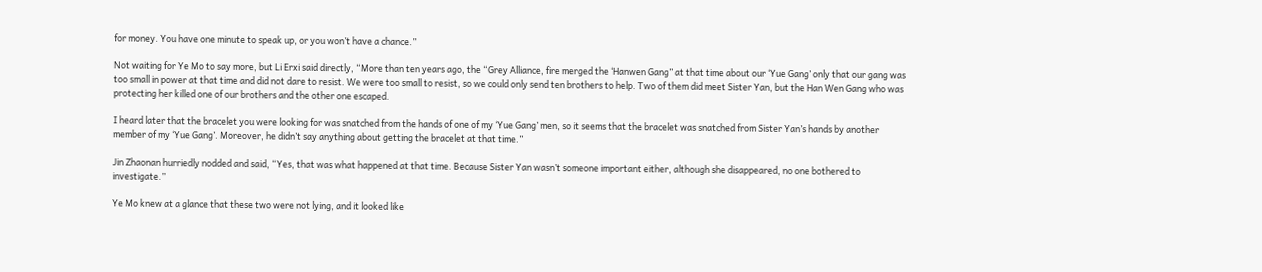for money. You have one minute to speak up, or you won’t have a chance.”

Not waiting for Ye Mo to say more, but Li Erxi said directly, “More than ten years ago, the “Grey Alliance, fire merged the ‘Hanwen Gang” at that time about our ‘Yue Gang’ only that our gang was too small in power at that time and did not dare to resist. We were too small to resist, so we could only send ten brothers to help. Two of them did meet Sister Yan, but the Han Wen Gang who was protecting her killed one of our brothers and the other one escaped.

I heard later that the bracelet you were looking for was snatched from the hands of one of my ‘Yue Gang’ men, so it seems that the bracelet was snatched from Sister Yan’s hands by another member of my ‘Yue Gang’. Moreover, he didn’t say anything about getting the bracelet at that time.”

Jin Zhaonan hurriedly nodded and said, “Yes, that was what happened at that time. Because Sister Yan wasn’t someone important either, although she disappeared, no one bothered to investigate.”

Ye Mo knew at a glance that these two were not lying, and it looked like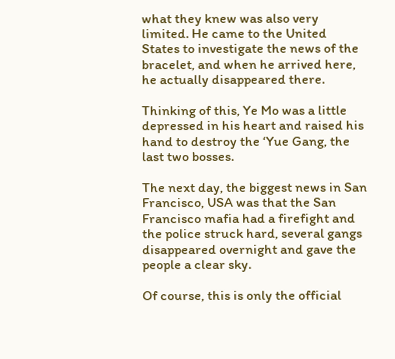what they knew was also very limited. He came to the United States to investigate the news of the bracelet, and when he arrived here, he actually disappeared there.

Thinking of this, Ye Mo was a little depressed in his heart and raised his hand to destroy the ‘Yue Gang, the last two bosses.

The next day, the biggest news in San Francisco, USA was that the San Francisco mafia had a firefight and the police struck hard, several gangs disappeared overnight and gave the people a clear sky.

Of course, this is only the official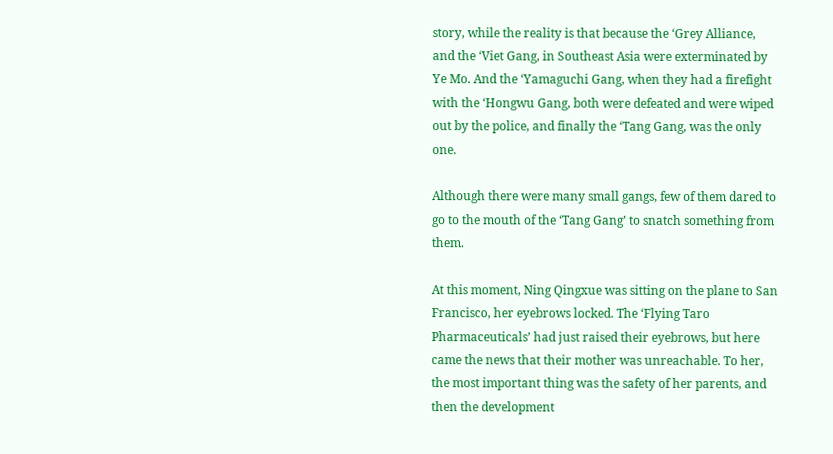story, while the reality is that because the ‘Grey Alliance, and the ‘Viet Gang, in Southeast Asia were exterminated by Ye Mo. And the ‘Yamaguchi Gang, when they had a firefight with the ‘Hongwu Gang, both were defeated and were wiped out by the police, and finally the ‘Tang Gang, was the only one.

Although there were many small gangs, few of them dared to go to the mouth of the ‘Tang Gang’ to snatch something from them.

At this moment, Ning Qingxue was sitting on the plane to San Francisco, her eyebrows locked. The ‘Flying Taro Pharmaceuticals’ had just raised their eyebrows, but here came the news that their mother was unreachable. To her, the most important thing was the safety of her parents, and then the development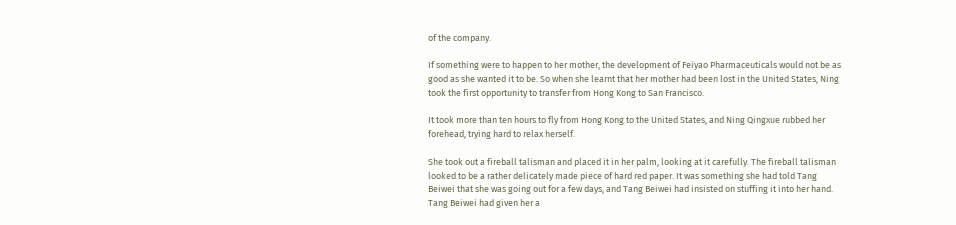of the company.

If something were to happen to her mother, the development of Feiyao Pharmaceuticals would not be as good as she wanted it to be. So when she learnt that her mother had been lost in the United States, Ning took the first opportunity to transfer from Hong Kong to San Francisco.

It took more than ten hours to fly from Hong Kong to the United States, and Ning Qingxue rubbed her forehead, trying hard to relax herself.

She took out a fireball talisman and placed it in her palm, looking at it carefully. The fireball talisman looked to be a rather delicately made piece of hard red paper. It was something she had told Tang Beiwei that she was going out for a few days, and Tang Beiwei had insisted on stuffing it into her hand. Tang Beiwei had given her a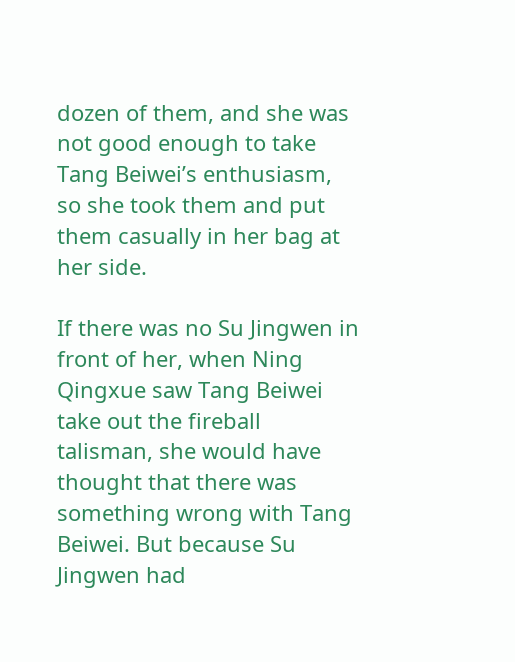dozen of them, and she was not good enough to take Tang Beiwei’s enthusiasm, so she took them and put them casually in her bag at her side.

If there was no Su Jingwen in front of her, when Ning Qingxue saw Tang Beiwei take out the fireball talisman, she would have thought that there was something wrong with Tang Beiwei. But because Su Jingwen had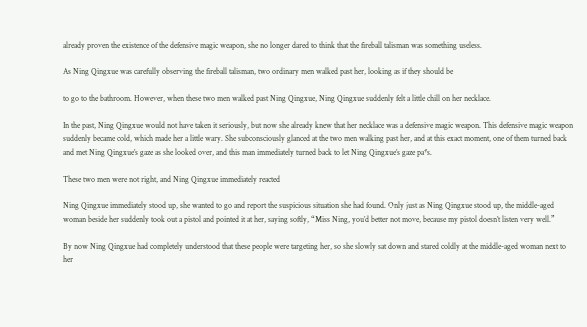already proven the existence of the defensive magic weapon, she no longer dared to think that the fireball talisman was something useless.

As Ning Qingxue was carefully observing the fireball talisman, two ordinary men walked past her, looking as if they should be

to go to the bathroom. However, when these two men walked past Ning Qingxue, Ning Qingxue suddenly felt a little chill on her necklace.

In the past, Ning Qingxue would not have taken it seriously, but now she already knew that her necklace was a defensive magic weapon. This defensive magic weapon suddenly became cold, which made her a little wary. She subconsciously glanced at the two men walking past her, and at this exact moment, one of them turned back and met Ning Qingxue’s gaze as she looked over, and this man immediately turned back to let Ning Qingxue’s gaze pa*s.

These two men were not right, and Ning Qingxue immediately reacted

Ning Qingxue immediately stood up, she wanted to go and report the suspicious situation she had found. Only just as Ning Qingxue stood up, the middle-aged woman beside her suddenly took out a pistol and pointed it at her, saying softly, “Miss Ning, you’d better not move, because my pistol doesn’t listen very well.”

By now Ning Qingxue had completely understood that these people were targeting her, so she slowly sat down and stared coldly at the middle-aged woman next to her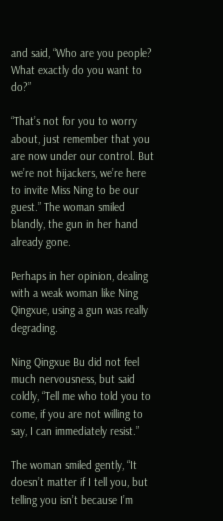and said, “Who are you people? What exactly do you want to do?”

“That’s not for you to worry about, just remember that you are now under our control. But we’re not hijackers, we’re here to invite Miss Ning to be our guest.” The woman smiled blandly, the gun in her hand already gone.

Perhaps in her opinion, dealing with a weak woman like Ning Qingxue, using a gun was really degrading.

Ning Qingxue Bu did not feel much nervousness, but said coldly, “Tell me who told you to come, if you are not willing to say, I can immediately resist.”

The woman smiled gently, “It doesn’t matter if I tell you, but telling you isn’t because I’m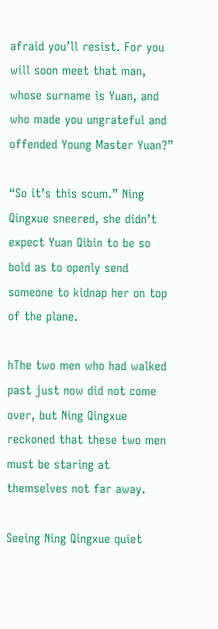afraid you’ll resist. For you will soon meet that man, whose surname is Yuan, and who made you ungrateful and offended Young Master Yuan?”

“So it’s this scum.” Ning Qingxue sneered, she didn’t expect Yuan Qibin to be so bold as to openly send someone to kidnap her on top of the plane.

hThe two men who had walked past just now did not come over, but Ning Qingxue reckoned that these two men must be staring at themselves not far away.

Seeing Ning Qingxue quiet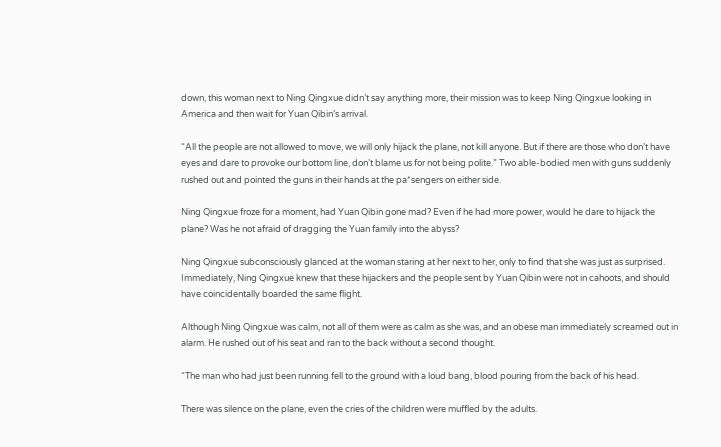down, this woman next to Ning Qingxue didn’t say anything more, their mission was to keep Ning Qingxue looking in America and then wait for Yuan Qibin’s arrival.

“All the people are not allowed to move, we will only hijack the plane, not kill anyone. But if there are those who don’t have eyes and dare to provoke our bottom line, don’t blame us for not being polite.” Two able-bodied men with guns suddenly rushed out and pointed the guns in their hands at the pa*sengers on either side.

Ning Qingxue froze for a moment, had Yuan Qibin gone mad? Even if he had more power, would he dare to hijack the plane? Was he not afraid of dragging the Yuan family into the abyss?

Ning Qingxue subconsciously glanced at the woman staring at her next to her, only to find that she was just as surprised. Immediately, Ning Qingxue knew that these hijackers and the people sent by Yuan Qibin were not in cahoots, and should have coincidentally boarded the same flight.

Although Ning Qingxue was calm, not all of them were as calm as she was, and an obese man immediately screamed out in alarm. He rushed out of his seat and ran to the back without a second thought.

“The man who had just been running fell to the ground with a loud bang, blood pouring from the back of his head.

There was silence on the plane, even the cries of the children were muffled by the adults.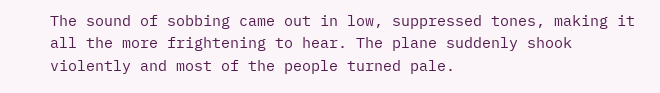The sound of sobbing came out in low, suppressed tones, making it all the more frightening to hear. The plane suddenly shook violently and most of the people turned pale.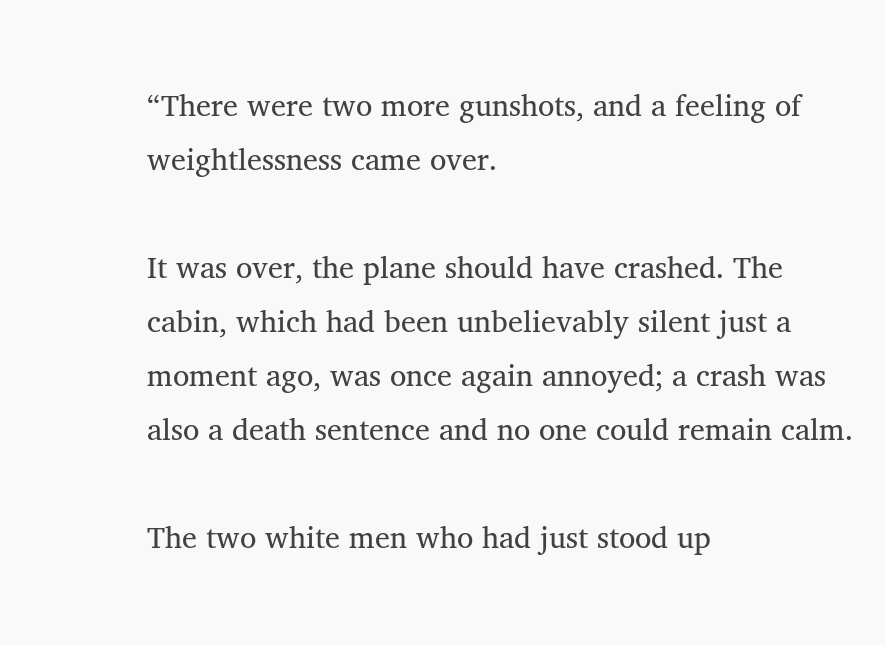“There were two more gunshots, and a feeling of weightlessness came over.

It was over, the plane should have crashed. The cabin, which had been unbelievably silent just a moment ago, was once again annoyed; a crash was also a death sentence and no one could remain calm.

The two white men who had just stood up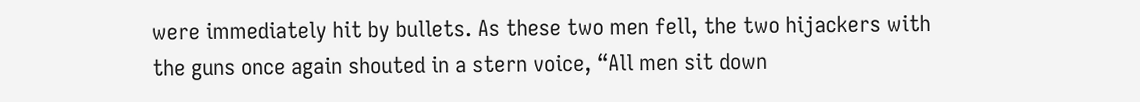were immediately hit by bullets. As these two men fell, the two hijackers with the guns once again shouted in a stern voice, “All men sit down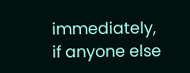immediately, if anyone else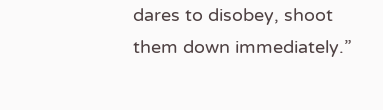dares to disobey, shoot them down immediately.”